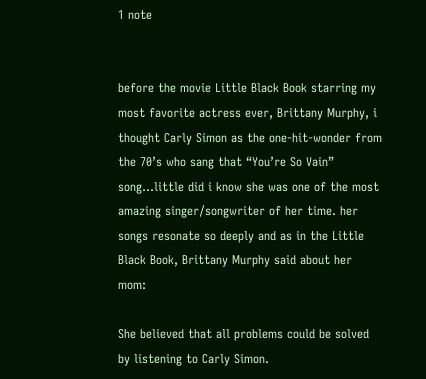1 note


before the movie Little Black Book starring my most favorite actress ever, Brittany Murphy, i thought Carly Simon as the one-hit-wonder from the 70’s who sang that “You’re So Vain” song…little did i know she was one of the most amazing singer/songwriter of her time. her songs resonate so deeply and as in the Little Black Book, Brittany Murphy said about her mom:

She believed that all problems could be solved by listening to Carly Simon.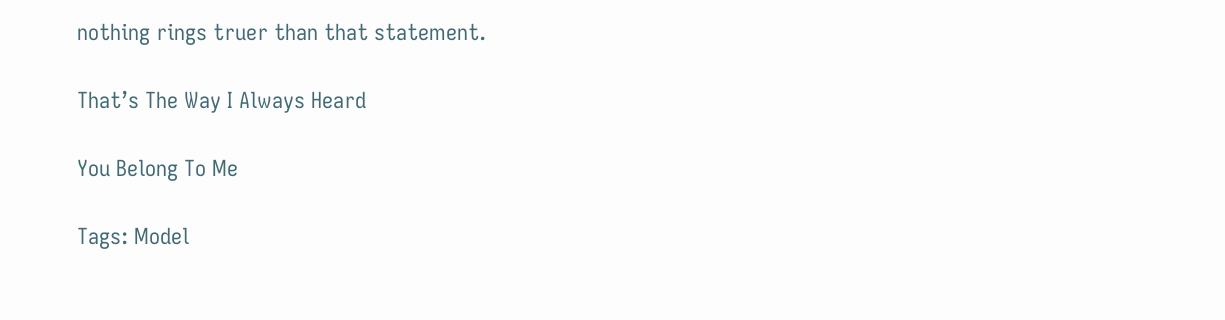nothing rings truer than that statement.

That’s The Way I Always Heard

You Belong To Me

Tags: Model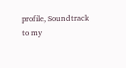profile, Soundtrack to my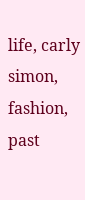life, carly simon, fashion, past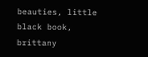beauties, little black book, brittany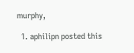murphy,

  1. aphilipn posted this